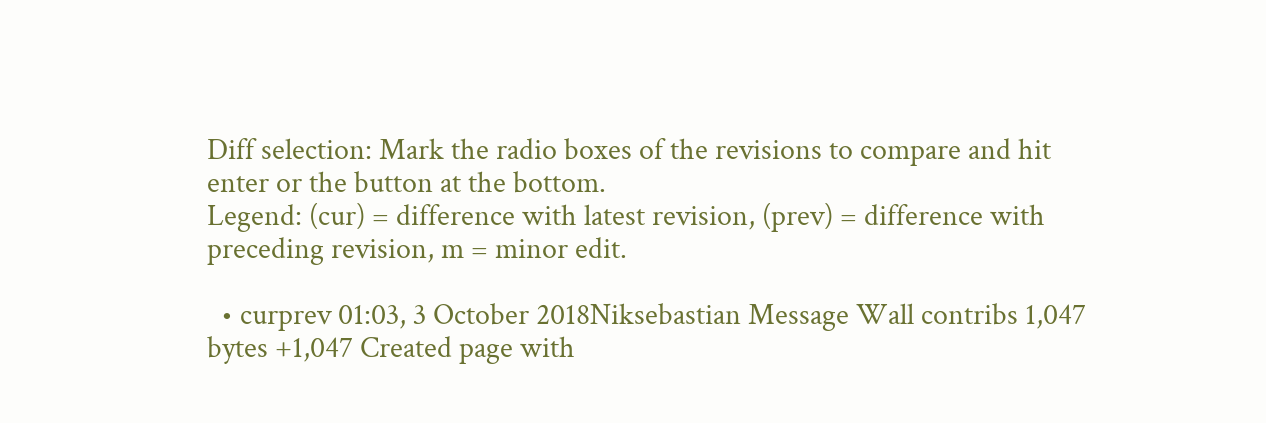Diff selection: Mark the radio boxes of the revisions to compare and hit enter or the button at the bottom.
Legend: (cur) = difference with latest revision, (prev) = difference with preceding revision, m = minor edit.

  • curprev 01:03, 3 October 2018Niksebastian Message Wall contribs 1,047 bytes +1,047 Created page with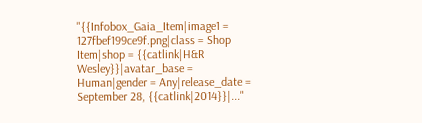"{{Infobox_Gaia_Item|image1 = 127fbef199ce9f.png|class = Shop Item|shop = {{catlink|H&R Wesley}}|avatar_base = Human|gender = Any|release_date = September 28, {{catlink|2014}}|..."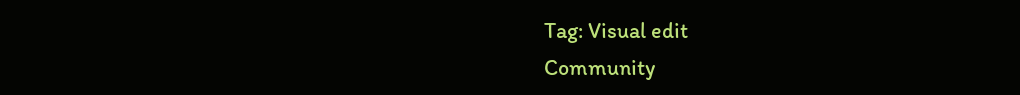Tag: Visual edit
Community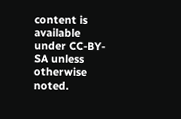content is available under CC-BY-SA unless otherwise noted.